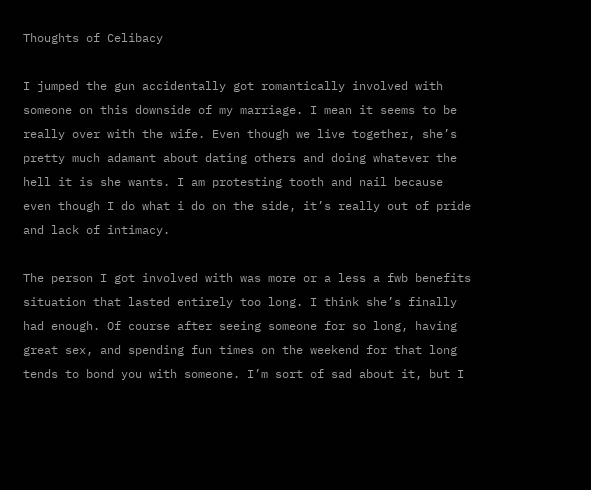Thoughts of Celibacy

I jumped the gun accidentally got romantically involved with someone on this downside of my marriage. I mean it seems to be really over with the wife. Even though we live together, she’s pretty much adamant about dating others and doing whatever the hell it is she wants. I am protesting tooth and nail because even though I do what i do on the side, it’s really out of pride and lack of intimacy.

The person I got involved with was more or a less a fwb benefits situation that lasted entirely too long. I think she’s finally had enough. Of course after seeing someone for so long, having great sex, and spending fun times on the weekend for that long tends to bond you with someone. I’m sort of sad about it, but I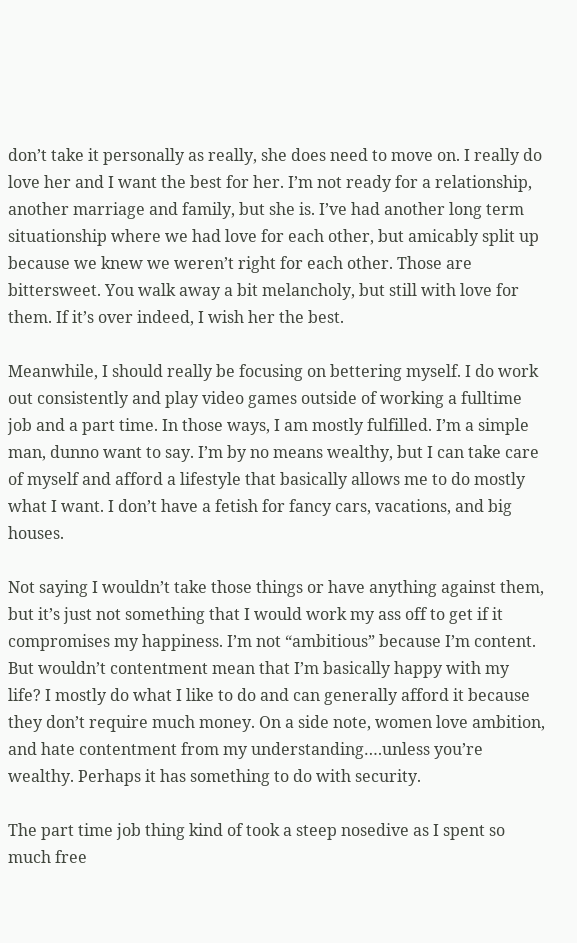don’t take it personally as really, she does need to move on. I really do love her and I want the best for her. I’m not ready for a relationship, another marriage and family, but she is. I’ve had another long term situationship where we had love for each other, but amicably split up because we knew we weren’t right for each other. Those are bittersweet. You walk away a bit melancholy, but still with love for them. If it’s over indeed, I wish her the best.

Meanwhile, I should really be focusing on bettering myself. I do work out consistently and play video games outside of working a fulltime job and a part time. In those ways, I am mostly fulfilled. I’m a simple man, dunno want to say. I’m by no means wealthy, but I can take care of myself and afford a lifestyle that basically allows me to do mostly what I want. I don’t have a fetish for fancy cars, vacations, and big houses.

Not saying I wouldn’t take those things or have anything against them, but it’s just not something that I would work my ass off to get if it compromises my happiness. I’m not “ambitious” because I’m content. But wouldn’t contentment mean that I’m basically happy with my life? I mostly do what I like to do and can generally afford it because they don’t require much money. On a side note, women love ambition, and hate contentment from my understanding….unless you’re wealthy. Perhaps it has something to do with security.

The part time job thing kind of took a steep nosedive as I spent so much free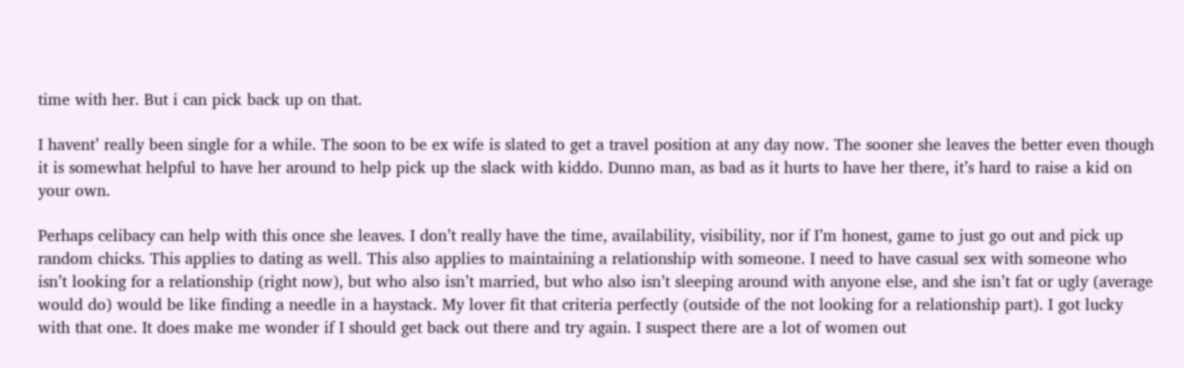time with her. But i can pick back up on that.

I havent’ really been single for a while. The soon to be ex wife is slated to get a travel position at any day now. The sooner she leaves the better even though it is somewhat helpful to have her around to help pick up the slack with kiddo. Dunno man, as bad as it hurts to have her there, it’s hard to raise a kid on your own.

Perhaps celibacy can help with this once she leaves. I don’t really have the time, availability, visibility, nor if I’m honest, game to just go out and pick up random chicks. This applies to dating as well. This also applies to maintaining a relationship with someone. I need to have casual sex with someone who isn’t looking for a relationship (right now), but who also isn’t married, but who also isn’t sleeping around with anyone else, and she isn’t fat or ugly (average would do) would be like finding a needle in a haystack. My lover fit that criteria perfectly (outside of the not looking for a relationship part). I got lucky with that one. It does make me wonder if I should get back out there and try again. I suspect there are a lot of women out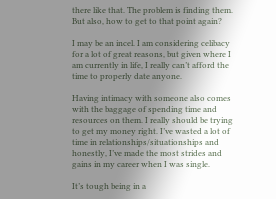there like that. The problem is finding them. But also, how to get to that point again?

I may be an incel. I am considering celibacy for a lot of great reasons, but given where I am currently in life, I really can’t afford the time to properly date anyone.

Having intimacy with someone also comes with the baggage of spending time and resources on them. I really should be trying to get my money right. I’ve wasted a lot of time in relationships/situationships and honestly, I’ve made the most strides and gains in my career when I was single.

It’s tough being in a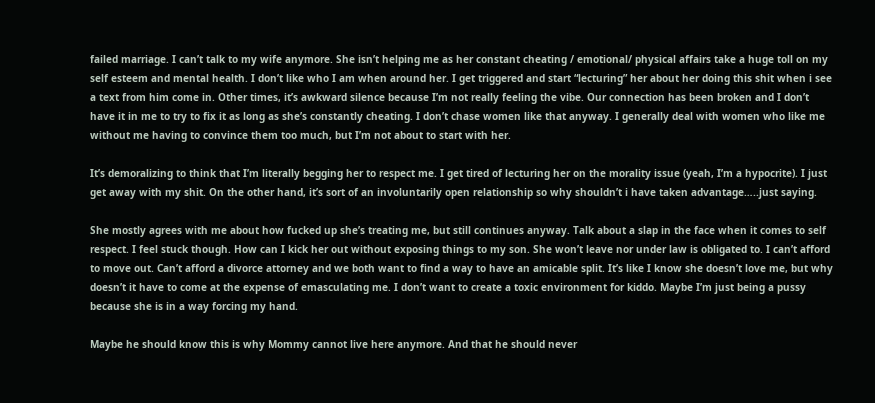failed marriage. I can’t talk to my wife anymore. She isn’t helping me as her constant cheating / emotional/ physical affairs take a huge toll on my self esteem and mental health. I don’t like who I am when around her. I get triggered and start “lecturing” her about her doing this shit when i see a text from him come in. Other times, it’s awkward silence because I’m not really feeling the vibe. Our connection has been broken and I don’t have it in me to try to fix it as long as she’s constantly cheating. I don’t chase women like that anyway. I generally deal with women who like me without me having to convince them too much, but I’m not about to start with her.

It’s demoralizing to think that I’m literally begging her to respect me. I get tired of lecturing her on the morality issue (yeah, I’m a hypocrite). I just get away with my shit. On the other hand, it’s sort of an involuntarily open relationship so why shouldn’t i have taken advantage…..just saying.

She mostly agrees with me about how fucked up she’s treating me, but still continues anyway. Talk about a slap in the face when it comes to self respect. I feel stuck though. How can I kick her out without exposing things to my son. She won’t leave nor under law is obligated to. I can’t afford to move out. Can’t afford a divorce attorney and we both want to find a way to have an amicable split. It’s like I know she doesn’t love me, but why doesn’t it have to come at the expense of emasculating me. I don’t want to create a toxic environment for kiddo. Maybe I’m just being a pussy because she is in a way forcing my hand.

Maybe he should know this is why Mommy cannot live here anymore. And that he should never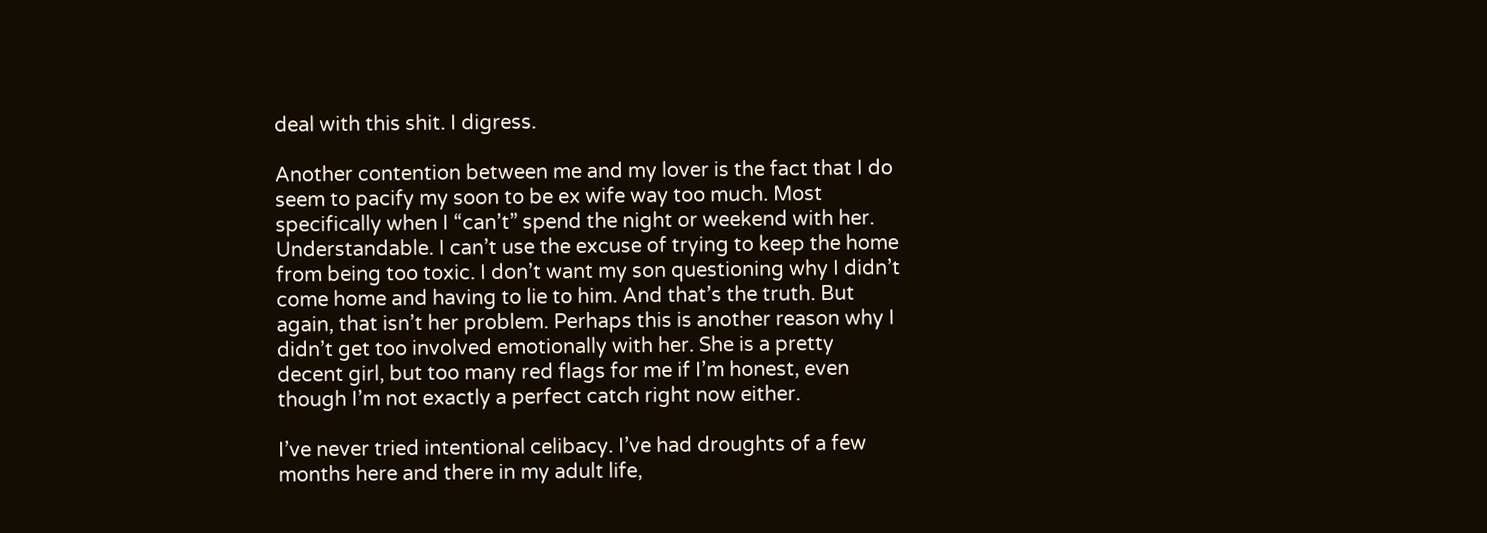deal with this shit. I digress.

Another contention between me and my lover is the fact that I do seem to pacify my soon to be ex wife way too much. Most specifically when I “can’t” spend the night or weekend with her. Understandable. I can’t use the excuse of trying to keep the home from being too toxic. I don’t want my son questioning why I didn’t come home and having to lie to him. And that’s the truth. But again, that isn’t her problem. Perhaps this is another reason why I didn’t get too involved emotionally with her. She is a pretty decent girl, but too many red flags for me if I’m honest, even though I’m not exactly a perfect catch right now either.

I’ve never tried intentional celibacy. I’ve had droughts of a few months here and there in my adult life,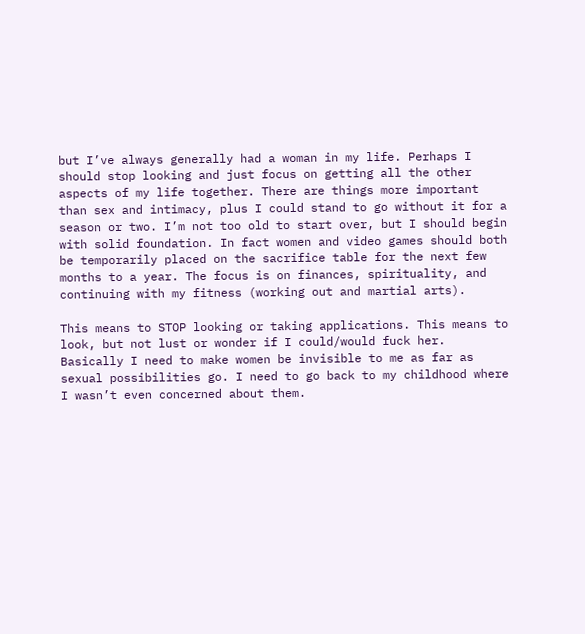but I’ve always generally had a woman in my life. Perhaps I should stop looking and just focus on getting all the other aspects of my life together. There are things more important than sex and intimacy, plus I could stand to go without it for a season or two. I’m not too old to start over, but I should begin with solid foundation. In fact women and video games should both be temporarily placed on the sacrifice table for the next few months to a year. The focus is on finances, spirituality, and continuing with my fitness (working out and martial arts).

This means to STOP looking or taking applications. This means to look, but not lust or wonder if I could/would fuck her. Basically I need to make women be invisible to me as far as sexual possibilities go. I need to go back to my childhood where I wasn’t even concerned about them.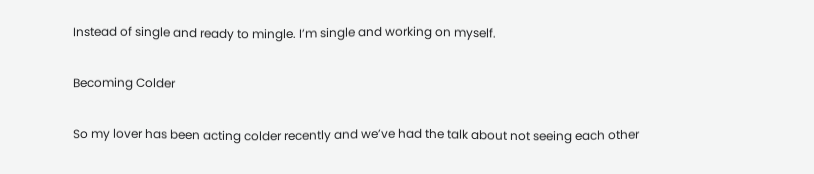Instead of single and ready to mingle. I’m single and working on myself.

Becoming Colder

So my lover has been acting colder recently and we’ve had the talk about not seeing each other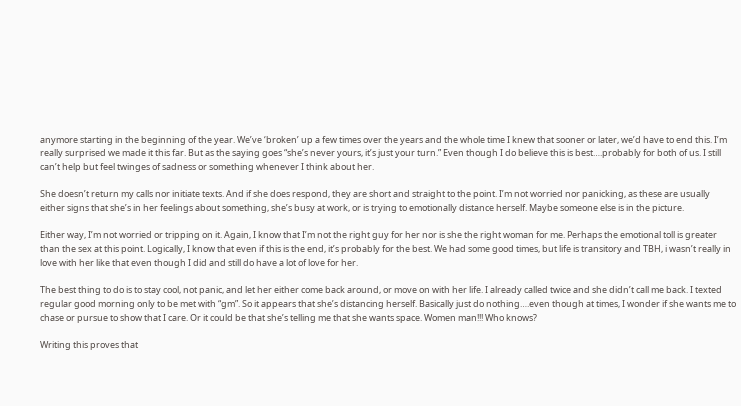anymore starting in the beginning of the year. We’ve ‘broken’ up a few times over the years and the whole time I knew that sooner or later, we’d have to end this. I’m really surprised we made it this far. But as the saying goes “she’s never yours, it’s just your turn.” Even though I do believe this is best….probably for both of us. I still can’t help but feel twinges of sadness or something whenever I think about her.

She doesn’t return my calls nor initiate texts. And if she does respond, they are short and straight to the point. I’m not worried nor panicking, as these are usually either signs that she’s in her feelings about something, she’s busy at work, or is trying to emotionally distance herself. Maybe someone else is in the picture.

Either way, I’m not worried or tripping on it. Again, I know that I’m not the right guy for her nor is she the right woman for me. Perhaps the emotional toll is greater than the sex at this point. Logically, I know that even if this is the end, it’s probably for the best. We had some good times, but life is transitory and TBH, i wasn’t really in love with her like that even though I did and still do have a lot of love for her.

The best thing to do is to stay cool, not panic, and let her either come back around, or move on with her life. I already called twice and she didn’t call me back. I texted regular good morning only to be met with “gm”. So it appears that she’s distancing herself. Basically just do nothing….even though at times, I wonder if she wants me to chase or pursue to show that I care. Or it could be that she’s telling me that she wants space. Women man!!! Who knows?

Writing this proves that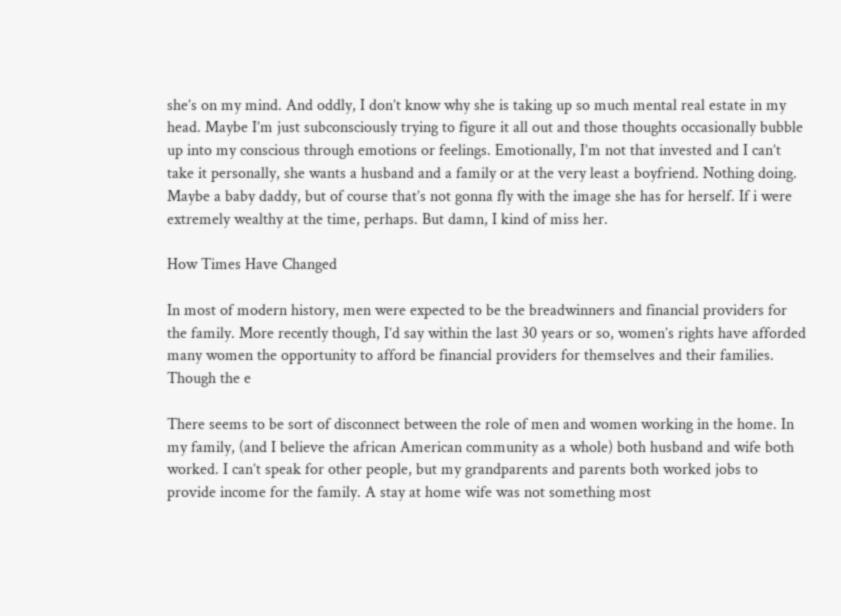she’s on my mind. And oddly, I don’t know why she is taking up so much mental real estate in my head. Maybe I’m just subconsciously trying to figure it all out and those thoughts occasionally bubble up into my conscious through emotions or feelings. Emotionally, I’m not that invested and I can’t take it personally, she wants a husband and a family or at the very least a boyfriend. Nothing doing. Maybe a baby daddy, but of course that’s not gonna fly with the image she has for herself. If i were extremely wealthy at the time, perhaps. But damn, I kind of miss her.

How Times Have Changed

In most of modern history, men were expected to be the breadwinners and financial providers for the family. More recently though, I’d say within the last 30 years or so, women’s rights have afforded many women the opportunity to afford be financial providers for themselves and their families. Though the e

There seems to be sort of disconnect between the role of men and women working in the home. In my family, (and I believe the african American community as a whole) both husband and wife both worked. I can’t speak for other people, but my grandparents and parents both worked jobs to provide income for the family. A stay at home wife was not something most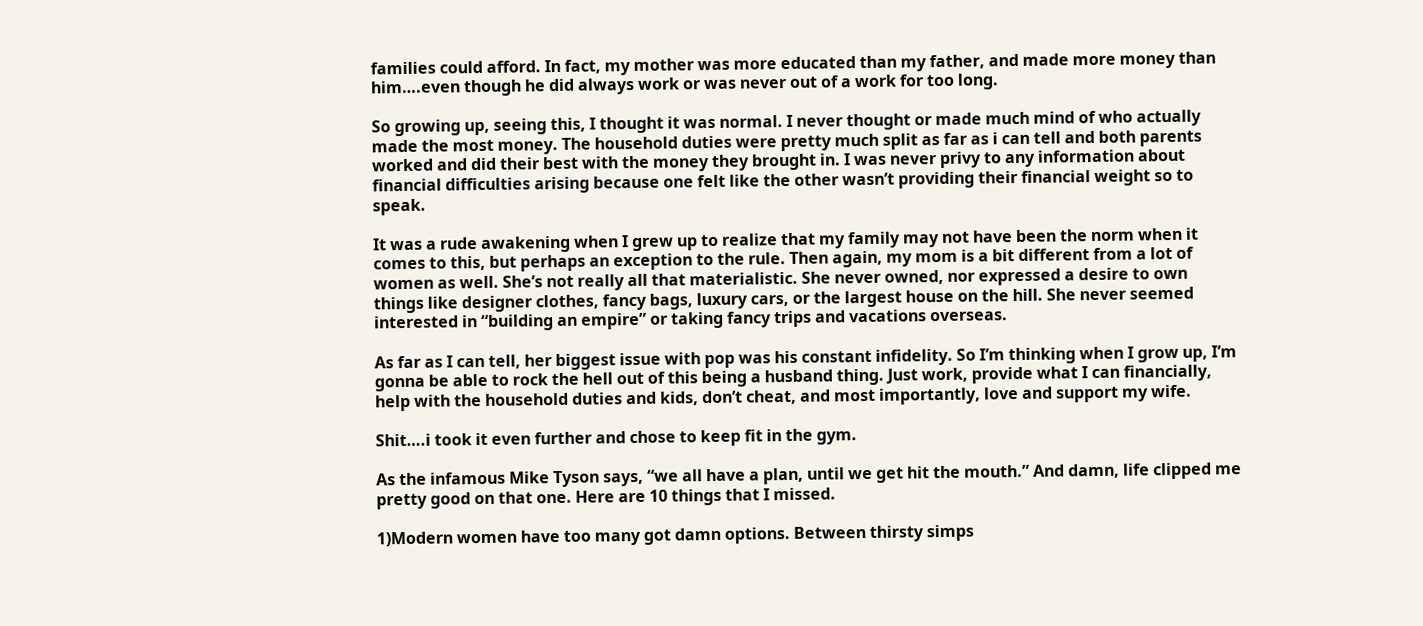families could afford. In fact, my mother was more educated than my father, and made more money than him….even though he did always work or was never out of a work for too long.

So growing up, seeing this, I thought it was normal. I never thought or made much mind of who actually made the most money. The household duties were pretty much split as far as i can tell and both parents worked and did their best with the money they brought in. I was never privy to any information about financial difficulties arising because one felt like the other wasn’t providing their financial weight so to speak.

It was a rude awakening when I grew up to realize that my family may not have been the norm when it comes to this, but perhaps an exception to the rule. Then again, my mom is a bit different from a lot of women as well. She’s not really all that materialistic. She never owned, nor expressed a desire to own things like designer clothes, fancy bags, luxury cars, or the largest house on the hill. She never seemed interested in “building an empire” or taking fancy trips and vacations overseas.

As far as I can tell, her biggest issue with pop was his constant infidelity. So I’m thinking when I grow up, I’m gonna be able to rock the hell out of this being a husband thing. Just work, provide what I can financially, help with the household duties and kids, don’t cheat, and most importantly, love and support my wife.

Shit….i took it even further and chose to keep fit in the gym.

As the infamous Mike Tyson says, “we all have a plan, until we get hit the mouth.” And damn, life clipped me pretty good on that one. Here are 10 things that I missed.

1)Modern women have too many got damn options. Between thirsty simps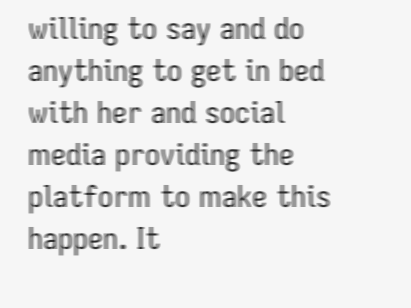willing to say and do anything to get in bed with her and social media providing the platform to make this happen. It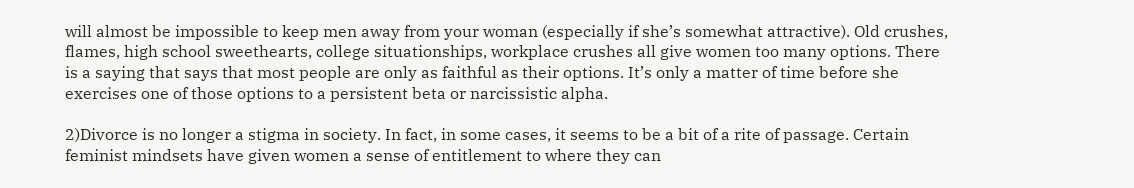will almost be impossible to keep men away from your woman (especially if she’s somewhat attractive). Old crushes, flames, high school sweethearts, college situationships, workplace crushes all give women too many options. There is a saying that says that most people are only as faithful as their options. It’s only a matter of time before she exercises one of those options to a persistent beta or narcissistic alpha.

2)Divorce is no longer a stigma in society. In fact, in some cases, it seems to be a bit of a rite of passage. Certain feminist mindsets have given women a sense of entitlement to where they can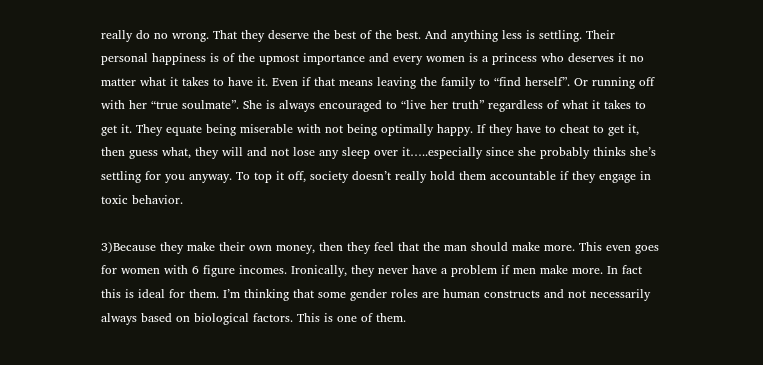really do no wrong. That they deserve the best of the best. And anything less is settling. Their personal happiness is of the upmost importance and every women is a princess who deserves it no matter what it takes to have it. Even if that means leaving the family to “find herself”. Or running off with her “true soulmate”. She is always encouraged to “live her truth” regardless of what it takes to get it. They equate being miserable with not being optimally happy. If they have to cheat to get it, then guess what, they will and not lose any sleep over it…..especially since she probably thinks she’s settling for you anyway. To top it off, society doesn’t really hold them accountable if they engage in toxic behavior.

3)Because they make their own money, then they feel that the man should make more. This even goes for women with 6 figure incomes. Ironically, they never have a problem if men make more. In fact this is ideal for them. I’m thinking that some gender roles are human constructs and not necessarily always based on biological factors. This is one of them.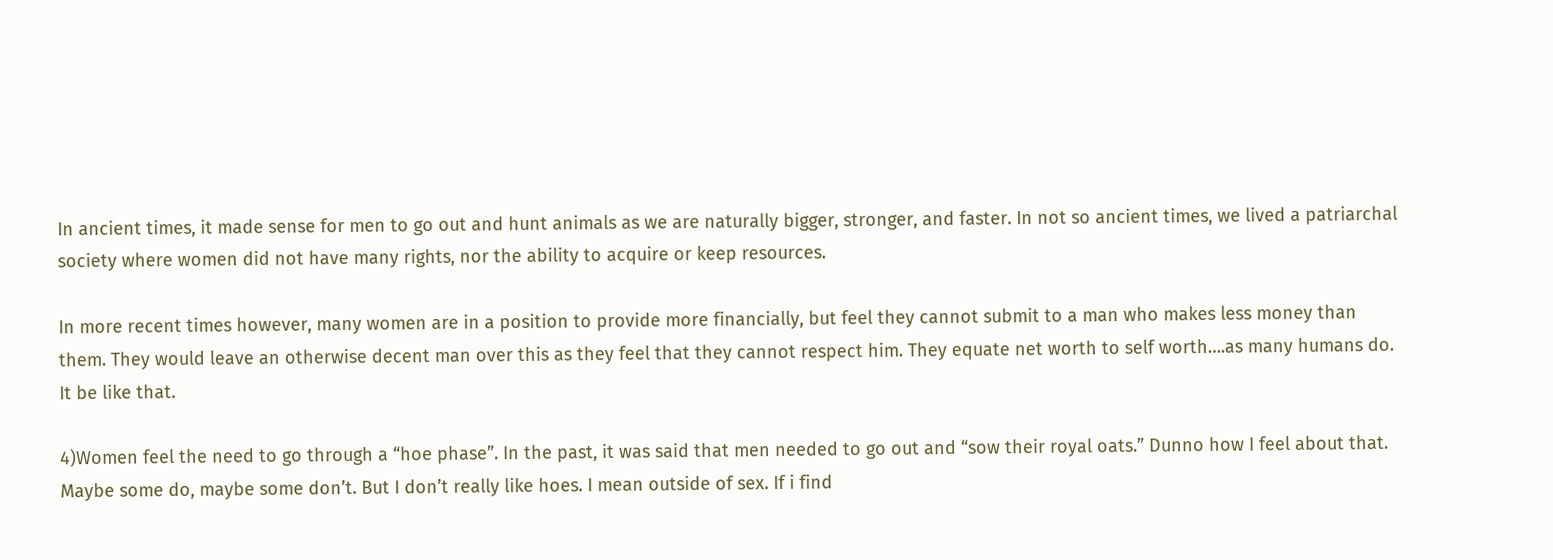In ancient times, it made sense for men to go out and hunt animals as we are naturally bigger, stronger, and faster. In not so ancient times, we lived a patriarchal society where women did not have many rights, nor the ability to acquire or keep resources.

In more recent times however, many women are in a position to provide more financially, but feel they cannot submit to a man who makes less money than them. They would leave an otherwise decent man over this as they feel that they cannot respect him. They equate net worth to self worth….as many humans do. It be like that.

4)Women feel the need to go through a “hoe phase”. In the past, it was said that men needed to go out and “sow their royal oats.” Dunno how I feel about that. Maybe some do, maybe some don’t. But I don’t really like hoes. I mean outside of sex. If i find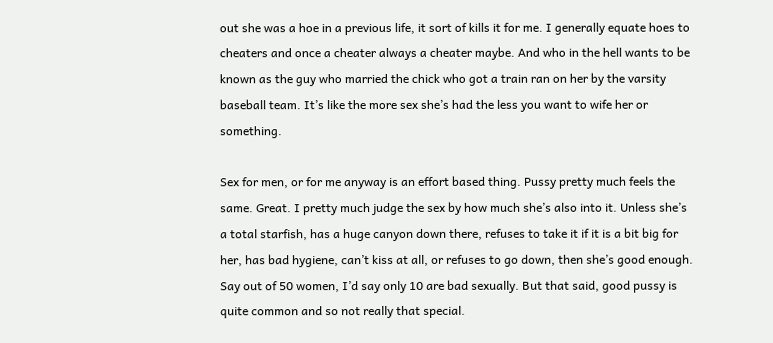out she was a hoe in a previous life, it sort of kills it for me. I generally equate hoes to cheaters and once a cheater always a cheater maybe. And who in the hell wants to be known as the guy who married the chick who got a train ran on her by the varsity baseball team. It’s like the more sex she’s had the less you want to wife her or something.

Sex for men, or for me anyway is an effort based thing. Pussy pretty much feels the same. Great. I pretty much judge the sex by how much she’s also into it. Unless she’s a total starfish, has a huge canyon down there, refuses to take it if it is a bit big for her, has bad hygiene, can’t kiss at all, or refuses to go down, then she’s good enough. Say out of 50 women, I’d say only 10 are bad sexually. But that said, good pussy is quite common and so not really that special.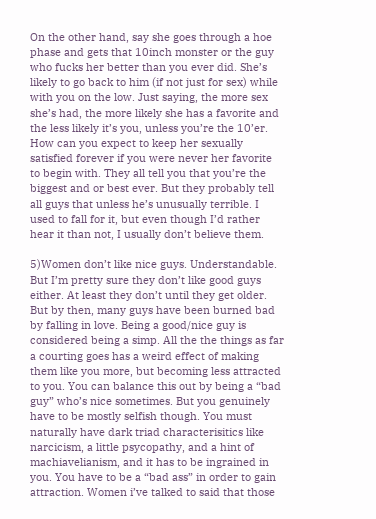On the other hand, say she goes through a hoe phase and gets that 10inch monster or the guy who fucks her better than you ever did. She’s likely to go back to him (if not just for sex) while with you on the low. Just saying, the more sex she’s had, the more likely she has a favorite and the less likely it’s you, unless you’re the 10’er. How can you expect to keep her sexually satisfied forever if you were never her favorite to begin with. They all tell you that you’re the biggest and or best ever. But they probably tell all guys that unless he’s unusually terrible. I used to fall for it, but even though I’d rather hear it than not, I usually don’t believe them.

5)Women don’t like nice guys. Understandable. But I’m pretty sure they don’t like good guys either. At least they don’t until they get older. But by then, many guys have been burned bad by falling in love. Being a good/nice guy is considered being a simp. All the the things as far a courting goes has a weird effect of making them like you more, but becoming less attracted to you. You can balance this out by being a “bad guy” who’s nice sometimes. But you genuinely have to be mostly selfish though. You must naturally have dark triad characterisitics like narcicism, a little psycopathy, and a hint of machiavelianism, and it has to be ingrained in you. You have to be a “bad ass” in order to gain attraction. Women i’ve talked to said that those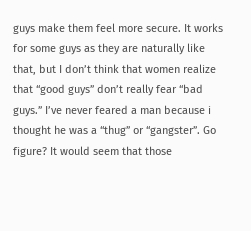guys make them feel more secure. It works for some guys as they are naturally like that, but I don’t think that women realize that “good guys” don’t really fear “bad guys.” I’ve never feared a man because i thought he was a “thug” or “gangster”. Go figure? It would seem that those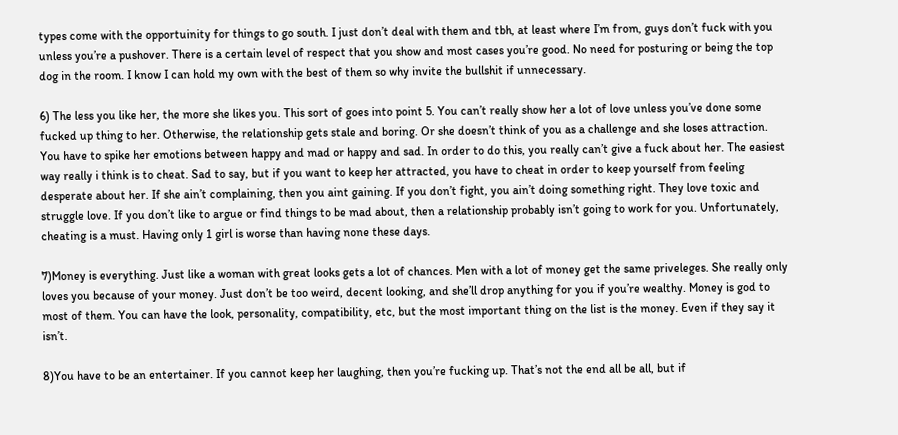types come with the opportuinity for things to go south. I just don’t deal with them and tbh, at least where I’m from, guys don’t fuck with you unless you’re a pushover. There is a certain level of respect that you show and most cases you’re good. No need for posturing or being the top dog in the room. I know I can hold my own with the best of them so why invite the bullshit if unnecessary.

6) The less you like her, the more she likes you. This sort of goes into point 5. You can’t really show her a lot of love unless you’ve done some fucked up thing to her. Otherwise, the relationship gets stale and boring. Or she doesn’t think of you as a challenge and she loses attraction. You have to spike her emotions between happy and mad or happy and sad. In order to do this, you really can’t give a fuck about her. The easiest way really i think is to cheat. Sad to say, but if you want to keep her attracted, you have to cheat in order to keep yourself from feeling desperate about her. If she ain’t complaining, then you aint gaining. If you don’t fight, you ain’t doing something right. They love toxic and struggle love. If you don’t like to argue or find things to be mad about, then a relationship probably isn’t going to work for you. Unfortunately, cheating is a must. Having only 1 girl is worse than having none these days.

7)Money is everything. Just like a woman with great looks gets a lot of chances. Men with a lot of money get the same priveleges. She really only loves you because of your money. Just don’t be too weird, decent looking, and she’ll drop anything for you if you’re wealthy. Money is god to most of them. You can have the look, personality, compatibility, etc, but the most important thing on the list is the money. Even if they say it isn’t.

8)You have to be an entertainer. If you cannot keep her laughing, then you’re fucking up. That’s not the end all be all, but if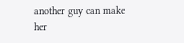another guy can make her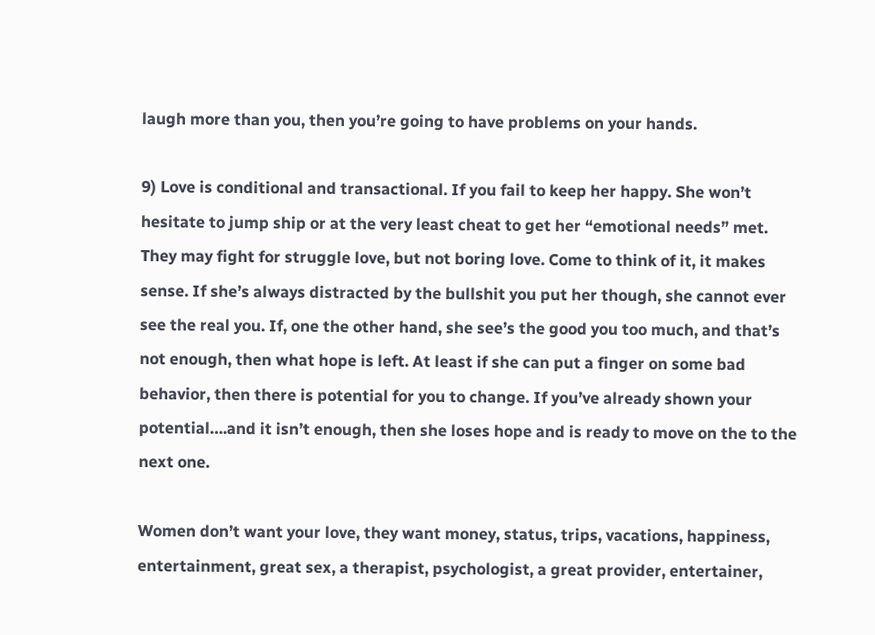laugh more than you, then you’re going to have problems on your hands.

9) Love is conditional and transactional. If you fail to keep her happy. She won’t hesitate to jump ship or at the very least cheat to get her “emotional needs” met. They may fight for struggle love, but not boring love. Come to think of it, it makes sense. If she’s always distracted by the bullshit you put her though, she cannot ever see the real you. If, one the other hand, she see’s the good you too much, and that’s not enough, then what hope is left. At least if she can put a finger on some bad behavior, then there is potential for you to change. If you’ve already shown your potential….and it isn’t enough, then she loses hope and is ready to move on the to the next one.

Women don’t want your love, they want money, status, trips, vacations, happiness, entertainment, great sex, a therapist, psychologist, a great provider, entertainer,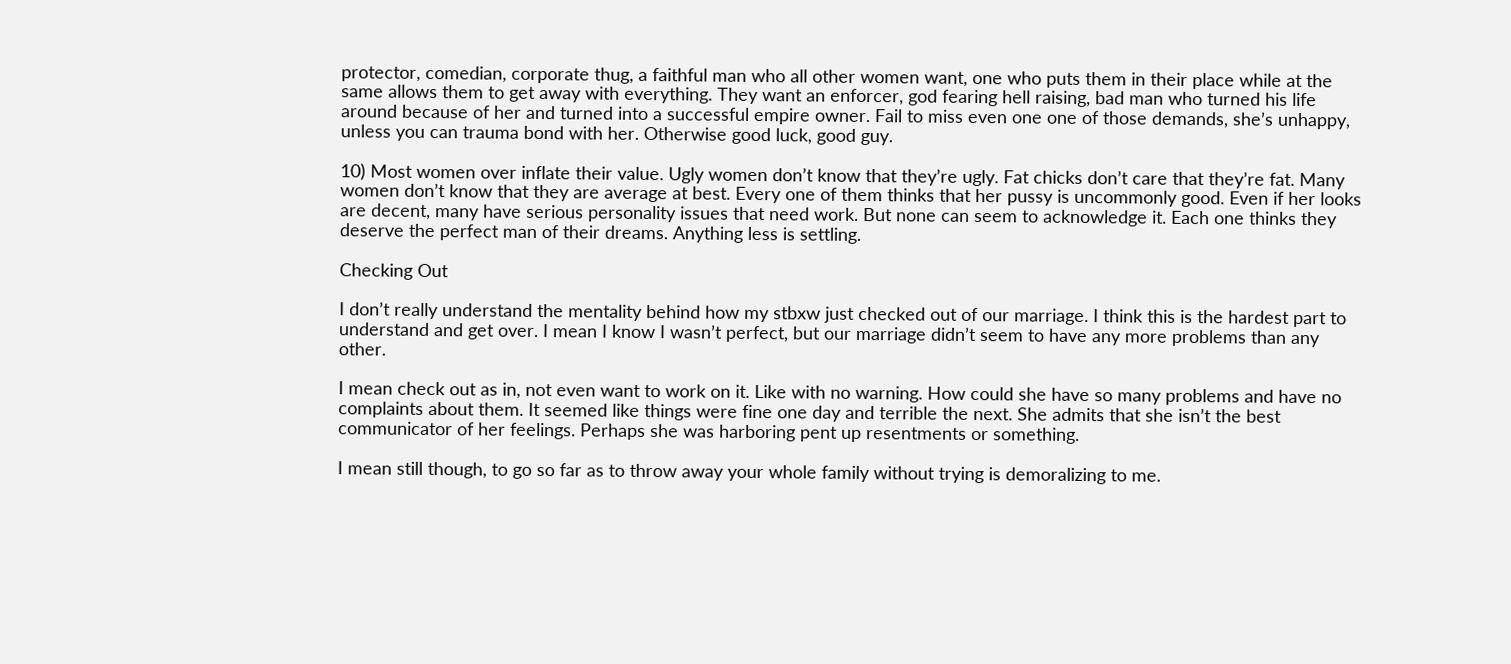protector, comedian, corporate thug, a faithful man who all other women want, one who puts them in their place while at the same allows them to get away with everything. They want an enforcer, god fearing hell raising, bad man who turned his life around because of her and turned into a successful empire owner. Fail to miss even one one of those demands, she’s unhappy, unless you can trauma bond with her. Otherwise good luck, good guy.

10) Most women over inflate their value. Ugly women don’t know that they’re ugly. Fat chicks don’t care that they’re fat. Many women don’t know that they are average at best. Every one of them thinks that her pussy is uncommonly good. Even if her looks are decent, many have serious personality issues that need work. But none can seem to acknowledge it. Each one thinks they deserve the perfect man of their dreams. Anything less is settling.

Checking Out

I don’t really understand the mentality behind how my stbxw just checked out of our marriage. I think this is the hardest part to understand and get over. I mean I know I wasn’t perfect, but our marriage didn’t seem to have any more problems than any other.

I mean check out as in, not even want to work on it. Like with no warning. How could she have so many problems and have no complaints about them. It seemed like things were fine one day and terrible the next. She admits that she isn’t the best communicator of her feelings. Perhaps she was harboring pent up resentments or something.

I mean still though, to go so far as to throw away your whole family without trying is demoralizing to me.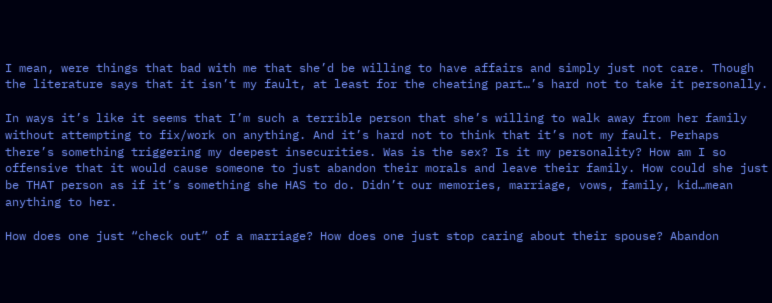I mean, were things that bad with me that she’d be willing to have affairs and simply just not care. Though the literature says that it isn’t my fault, at least for the cheating part…’s hard not to take it personally.

In ways it’s like it seems that I’m such a terrible person that she’s willing to walk away from her family without attempting to fix/work on anything. And it’s hard not to think that it’s not my fault. Perhaps there’s something triggering my deepest insecurities. Was is the sex? Is it my personality? How am I so offensive that it would cause someone to just abandon their morals and leave their family. How could she just be THAT person as if it’s something she HAS to do. Didn’t our memories, marriage, vows, family, kid…mean anything to her.

How does one just “check out” of a marriage? How does one just stop caring about their spouse? Abandon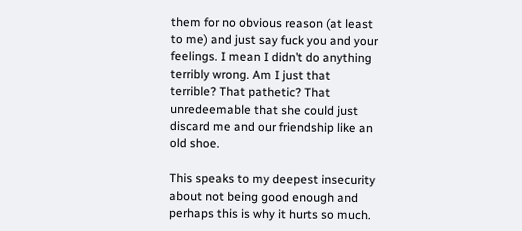them for no obvious reason (at least to me) and just say fuck you and your feelings. I mean I didn’t do anything terribly wrong. Am I just that terrible? That pathetic? That unredeemable that she could just discard me and our friendship like an old shoe.

This speaks to my deepest insecurity about not being good enough and perhaps this is why it hurts so much.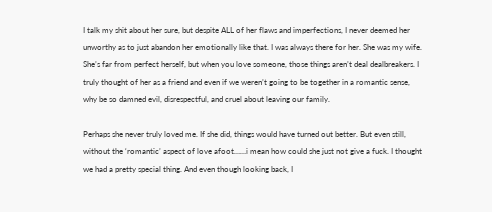I talk my shit about her sure, but despite ALL of her flaws and imperfections, I never deemed her unworthy as to just abandon her emotionally like that. I was always there for her. She was my wife. She’s far from perfect herself, but when you love someone, those things aren’t deal dealbreakers. I truly thought of her as a friend and even if we weren’t going to be together in a romantic sense, why be so damned evil, disrespectful, and cruel about leaving our family.

Perhaps she never truly loved me. If she did, things would have turned out better. But even still, without the ‘romantic’ aspect of love afoot……i mean how could she just not give a fuck. I thought we had a pretty special thing. And even though looking back, I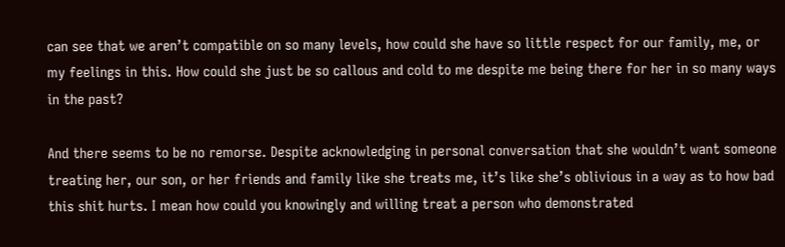can see that we aren’t compatible on so many levels, how could she have so little respect for our family, me, or my feelings in this. How could she just be so callous and cold to me despite me being there for her in so many ways in the past?

And there seems to be no remorse. Despite acknowledging in personal conversation that she wouldn’t want someone treating her, our son, or her friends and family like she treats me, it’s like she’s oblivious in a way as to how bad this shit hurts. I mean how could you knowingly and willing treat a person who demonstrated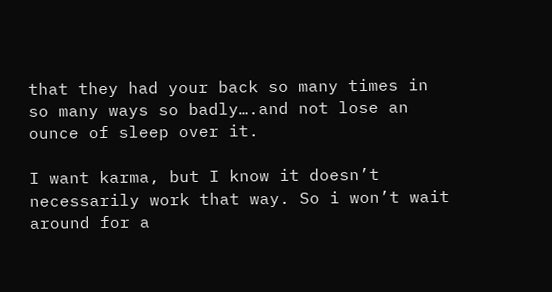that they had your back so many times in so many ways so badly….and not lose an ounce of sleep over it.

I want karma, but I know it doesn’t necessarily work that way. So i won’t wait around for a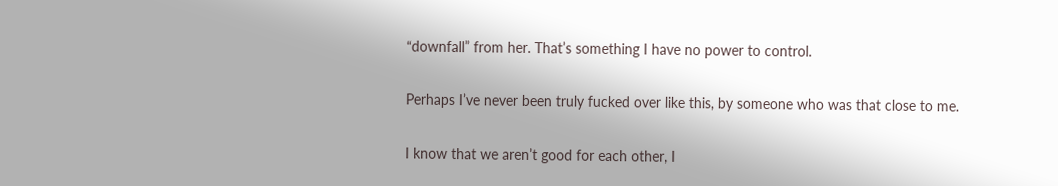“downfall” from her. That’s something I have no power to control.

Perhaps I’ve never been truly fucked over like this, by someone who was that close to me.

I know that we aren’t good for each other, I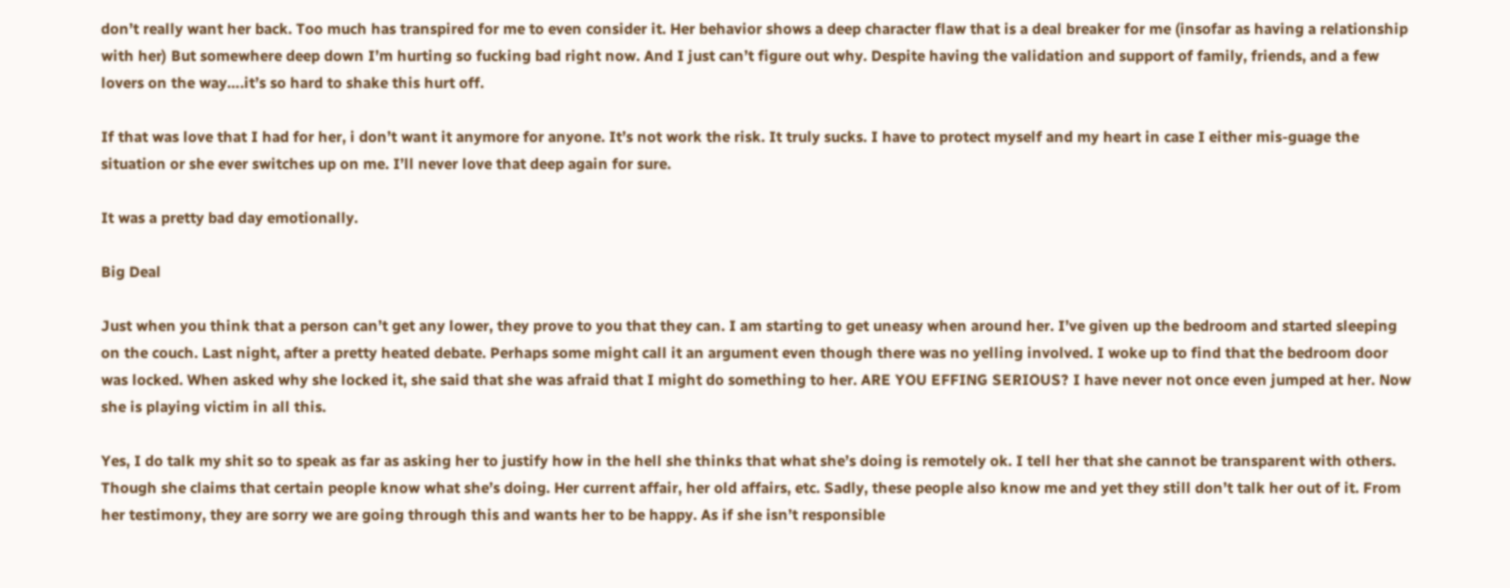don’t really want her back. Too much has transpired for me to even consider it. Her behavior shows a deep character flaw that is a deal breaker for me (insofar as having a relationship with her) But somewhere deep down I’m hurting so fucking bad right now. And I just can’t figure out why. Despite having the validation and support of family, friends, and a few lovers on the way….it’s so hard to shake this hurt off.

If that was love that I had for her, i don’t want it anymore for anyone. It’s not work the risk. It truly sucks. I have to protect myself and my heart in case I either mis-guage the situation or she ever switches up on me. I’ll never love that deep again for sure.

It was a pretty bad day emotionally.

Big Deal

Just when you think that a person can’t get any lower, they prove to you that they can. I am starting to get uneasy when around her. I’ve given up the bedroom and started sleeping on the couch. Last night, after a pretty heated debate. Perhaps some might call it an argument even though there was no yelling involved. I woke up to find that the bedroom door was locked. When asked why she locked it, she said that she was afraid that I might do something to her. ARE YOU EFFING SERIOUS? I have never not once even jumped at her. Now she is playing victim in all this.

Yes, I do talk my shit so to speak as far as asking her to justify how in the hell she thinks that what she’s doing is remotely ok. I tell her that she cannot be transparent with others. Though she claims that certain people know what she’s doing. Her current affair, her old affairs, etc. Sadly, these people also know me and yet they still don’t talk her out of it. From her testimony, they are sorry we are going through this and wants her to be happy. As if she isn’t responsible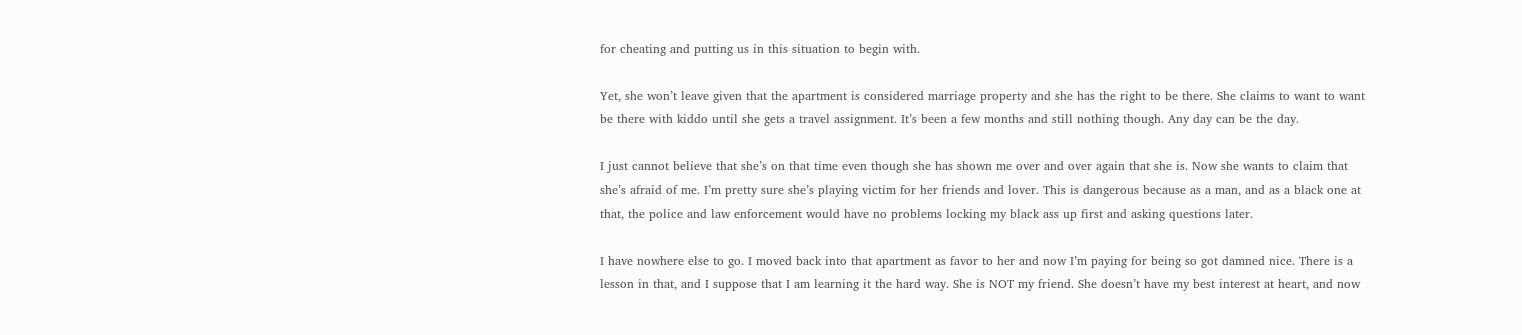for cheating and putting us in this situation to begin with.

Yet, she won’t leave given that the apartment is considered marriage property and she has the right to be there. She claims to want to want be there with kiddo until she gets a travel assignment. It’s been a few months and still nothing though. Any day can be the day.

I just cannot believe that she’s on that time even though she has shown me over and over again that she is. Now she wants to claim that she’s afraid of me. I’m pretty sure she’s playing victim for her friends and lover. This is dangerous because as a man, and as a black one at that, the police and law enforcement would have no problems locking my black ass up first and asking questions later.

I have nowhere else to go. I moved back into that apartment as favor to her and now I’m paying for being so got damned nice. There is a lesson in that, and I suppose that I am learning it the hard way. She is NOT my friend. She doesn’t have my best interest at heart, and now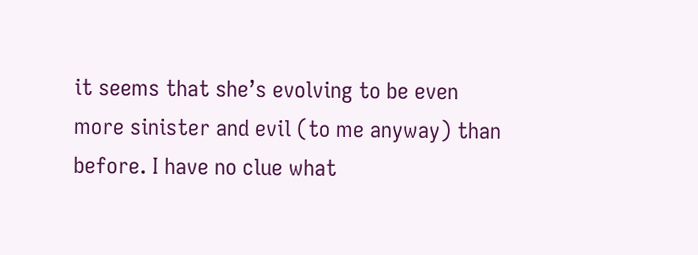it seems that she’s evolving to be even more sinister and evil (to me anyway) than before. I have no clue what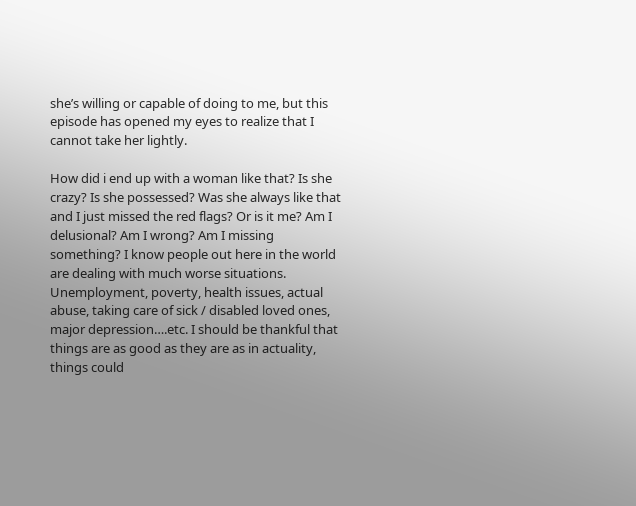she’s willing or capable of doing to me, but this episode has opened my eyes to realize that I cannot take her lightly.

How did i end up with a woman like that? Is she crazy? Is she possessed? Was she always like that and I just missed the red flags? Or is it me? Am I delusional? Am I wrong? Am I missing something? I know people out here in the world are dealing with much worse situations. Unemployment, poverty, health issues, actual abuse, taking care of sick / disabled loved ones, major depression….etc. I should be thankful that things are as good as they are as in actuality, things could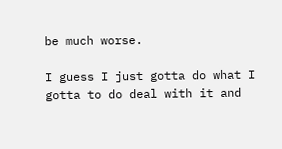be much worse.

I guess I just gotta do what I gotta to do deal with it and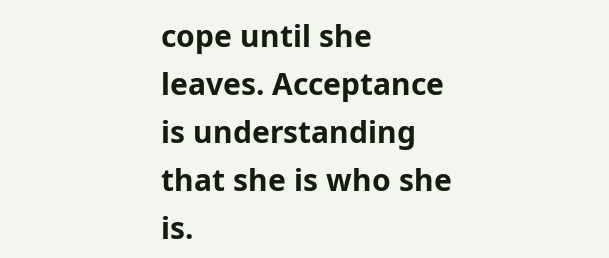cope until she leaves. Acceptance is understanding that she is who she is.